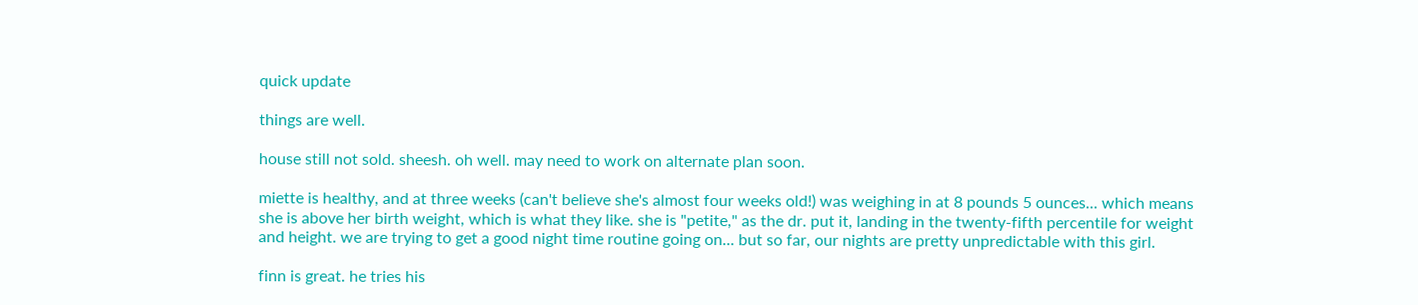quick update

things are well.

house still not sold. sheesh. oh well. may need to work on alternate plan soon.

miette is healthy, and at three weeks (can't believe she's almost four weeks old!) was weighing in at 8 pounds 5 ounces... which means she is above her birth weight, which is what they like. she is "petite," as the dr. put it, landing in the twenty-fifth percentile for weight and height. we are trying to get a good night time routine going on... but so far, our nights are pretty unpredictable with this girl.

finn is great. he tries his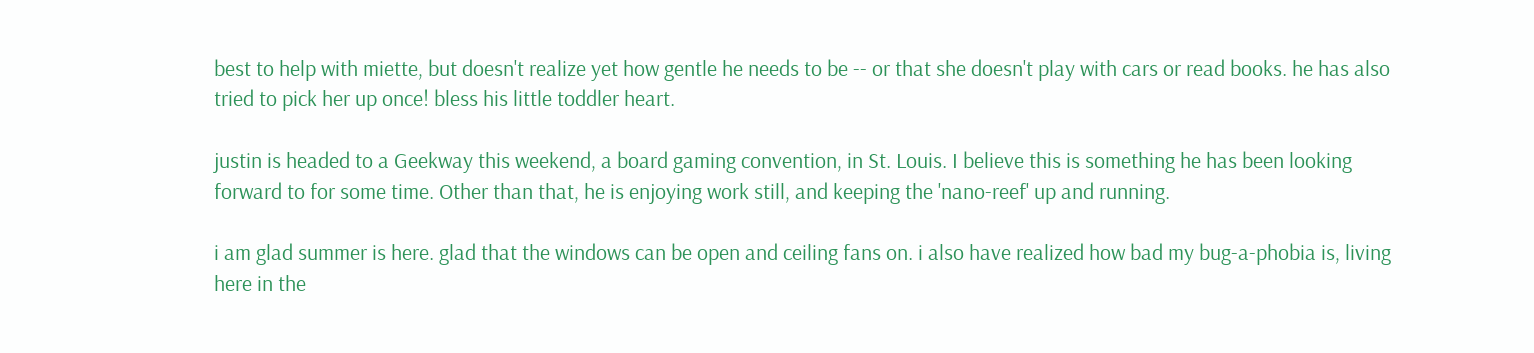best to help with miette, but doesn't realize yet how gentle he needs to be -- or that she doesn't play with cars or read books. he has also tried to pick her up once! bless his little toddler heart.

justin is headed to a Geekway this weekend, a board gaming convention, in St. Louis. I believe this is something he has been looking forward to for some time. Other than that, he is enjoying work still, and keeping the 'nano-reef' up and running.

i am glad summer is here. glad that the windows can be open and ceiling fans on. i also have realized how bad my bug-a-phobia is, living here in the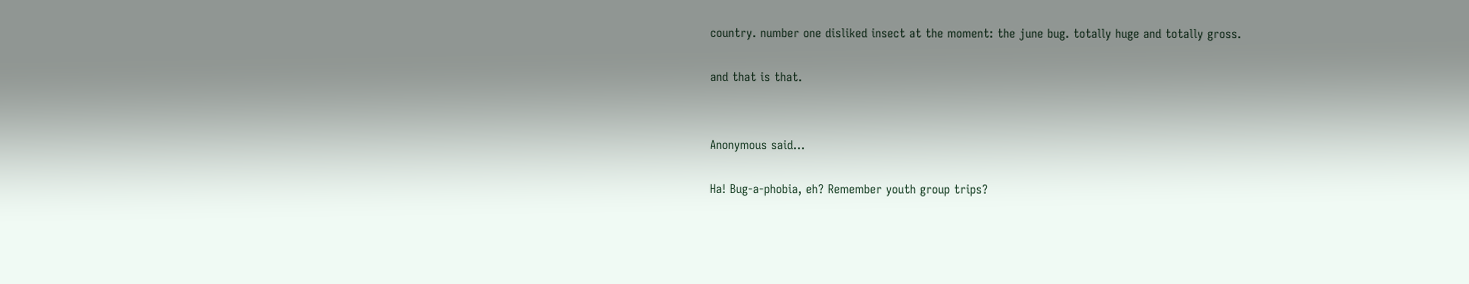country. number one disliked insect at the moment: the june bug. totally huge and totally gross.

and that is that.


Anonymous said...

Ha! Bug-a-phobia, eh? Remember youth group trips?